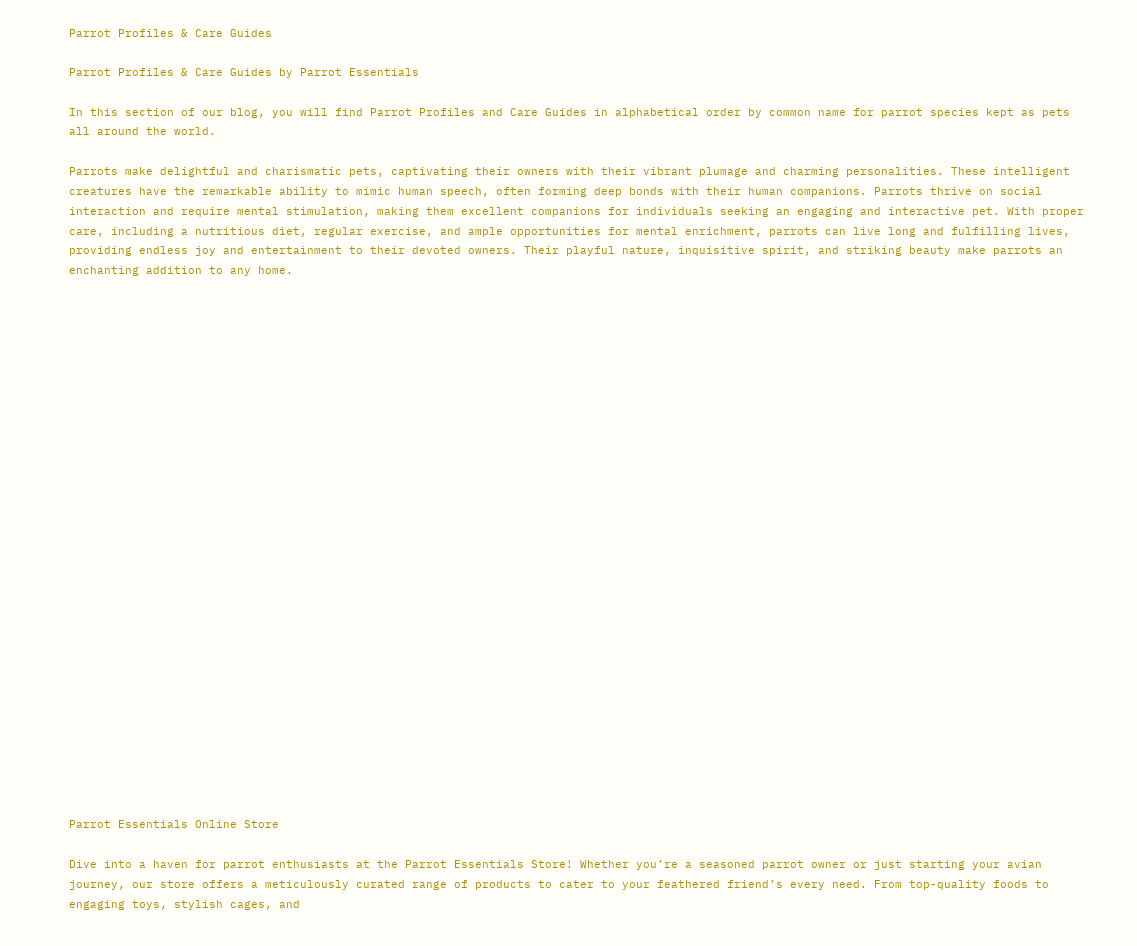Parrot Profiles & Care Guides

Parrot Profiles & Care Guides by Parrot Essentials

In this section of our blog, you will find Parrot Profiles and Care Guides in alphabetical order by common name for parrot species kept as pets all around the world.

Parrots make delightful and charismatic pets, captivating their owners with their vibrant plumage and charming personalities. These intelligent creatures have the remarkable ability to mimic human speech, often forming deep bonds with their human companions. Parrots thrive on social interaction and require mental stimulation, making them excellent companions for individuals seeking an engaging and interactive pet. With proper care, including a nutritious diet, regular exercise, and ample opportunities for mental enrichment, parrots can live long and fulfilling lives, providing endless joy and entertainment to their devoted owners. Their playful nature, inquisitive spirit, and striking beauty make parrots an enchanting addition to any home.



























Parrot Essentials Online Store

Dive into a haven for parrot enthusiasts at the Parrot Essentials Store! Whether you’re a seasoned parrot owner or just starting your avian journey, our store offers a meticulously curated range of products to cater to your feathered friend’s every need. From top-quality foods to engaging toys, stylish cages, and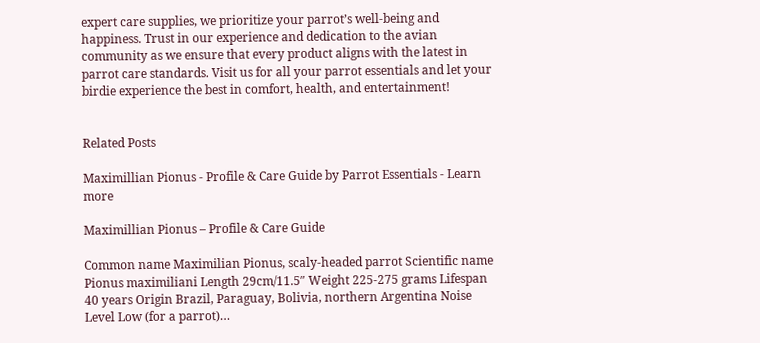expert care supplies, we prioritize your parrot’s well-being and happiness. Trust in our experience and dedication to the avian community as we ensure that every product aligns with the latest in parrot care standards. Visit us for all your parrot essentials and let your birdie experience the best in comfort, health, and entertainment!


Related Posts

Maximillian Pionus - Profile & Care Guide by Parrot Essentials - Learn more

Maximillian Pionus – Profile & Care Guide

Common name Maximilian Pionus, scaly-headed parrot Scientific name Pionus maximiliani Length 29cm/11.5″ Weight 225-275 grams Lifespan 40 years Origin Brazil, Paraguay, Bolivia, northern Argentina Noise Level Low (for a parrot)…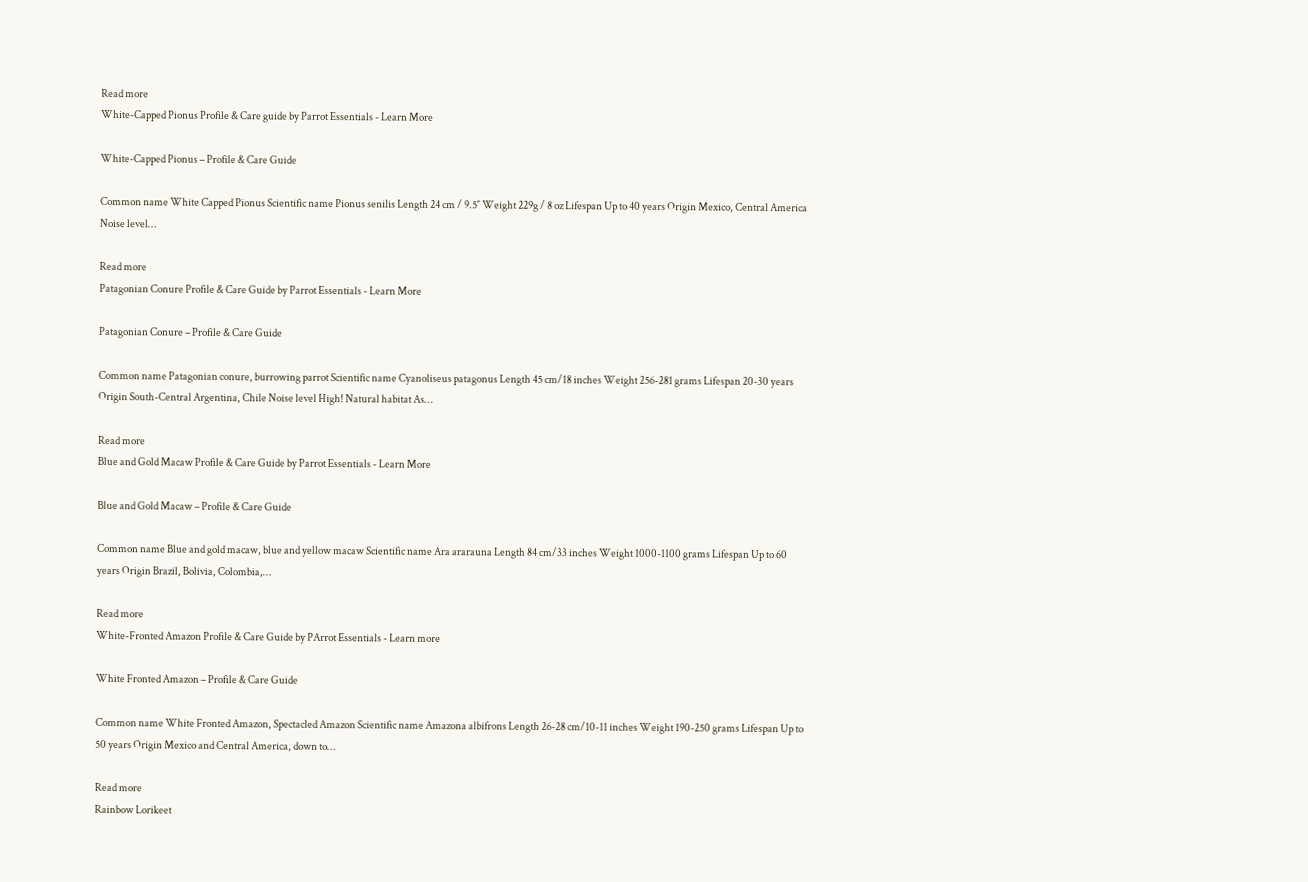Read more
White-Capped Pionus Profile & Care guide by Parrot Essentials - Learn More

White-Capped Pionus – Profile & Care Guide

Common name White Capped Pionus Scientific name Pionus senilis Length 24 cm / 9.5″ Weight 229g / 8 oz Lifespan Up to 40 years Origin Mexico, Central America Noise level…

Read more
Patagonian Conure Profile & Care Guide by Parrot Essentials - Learn More

Patagonian Conure – Profile & Care Guide

Common name Patagonian conure, burrowing parrot Scientific name Cyanoliseus patagonus Length 45 cm/18 inches Weight 256-281 grams Lifespan 20-30 years Origin South-Central Argentina, Chile Noise level High! Natural habitat As…

Read more
Blue and Gold Macaw Profile & Care Guide by Parrot Essentials - Learn More

Blue and Gold Macaw – Profile & Care Guide

Common name Blue and gold macaw, blue and yellow macaw Scientific name Ara ararauna Length 84 cm/33 inches Weight 1000-1100 grams Lifespan Up to 60 years Origin Brazil, Bolivia, Colombia,…

Read more
White-Fronted Amazon Profile & Care Guide by PArrot Essentials - Learn more

White Fronted Amazon – Profile & Care Guide

Common name White Fronted Amazon, Spectacled Amazon Scientific name Amazona albifrons Length 26-28 cm/10-11 inches Weight 190-250 grams Lifespan Up to 50 years Origin Mexico and Central America, down to…

Read more
Rainbow Lorikeet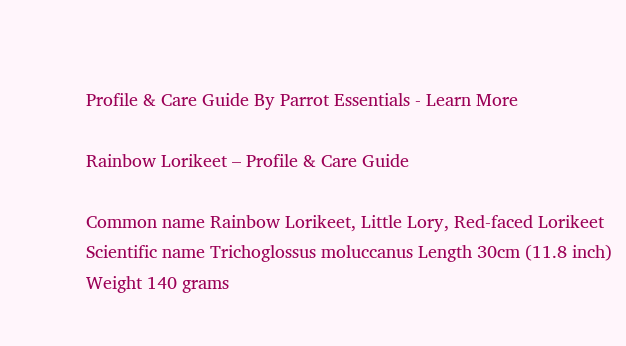Profile & Care Guide By Parrot Essentials - Learn More

Rainbow Lorikeet – Profile & Care Guide

Common name Rainbow Lorikeet, Little Lory, Red-faced Lorikeet Scientific name Trichoglossus moluccanus Length 30cm (11.8 inch) Weight 140 grams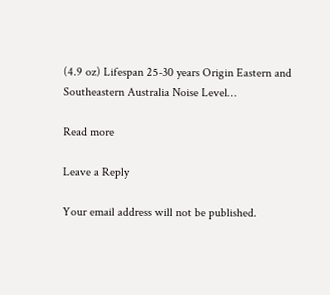(4.9 oz) Lifespan 25-30 years Origin Eastern and Southeastern Australia Noise Level…

Read more

Leave a Reply

Your email address will not be published.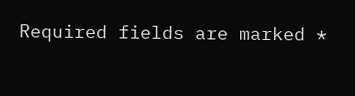Required fields are marked *